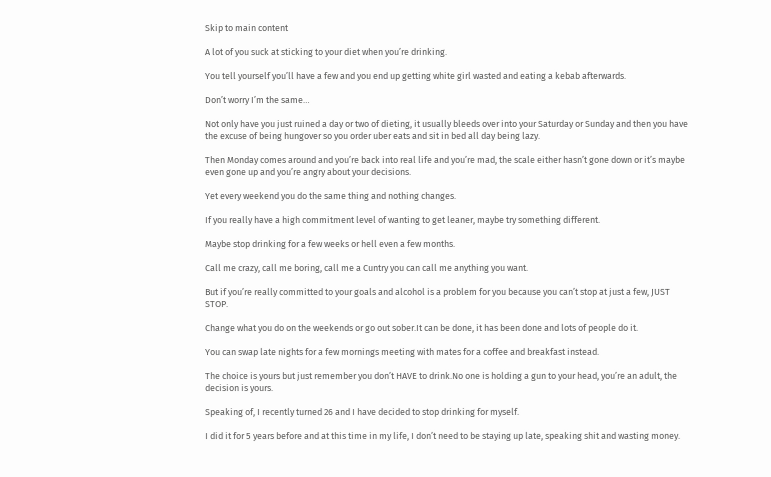Skip to main content

A lot of you suck at sticking to your diet when you’re drinking.

You tell yourself you’ll have a few and you end up getting white girl wasted and eating a kebab afterwards.

Don’t worry I’m the same…

Not only have you just ruined a day or two of dieting, it usually bleeds over into your Saturday or Sunday and then you have the excuse of being hungover so you order uber eats and sit in bed all day being lazy.

Then Monday comes around and you’re back into real life and you’re mad, the scale either hasn’t gone down or it’s maybe even gone up and you’re angry about your decisions.

Yet every weekend you do the same thing and nothing changes.

If you really have a high commitment level of wanting to get leaner, maybe try something different.

Maybe stop drinking for a few weeks or hell even a few months.

Call me crazy, call me boring, call me a Cuntry you can call me anything you want.

But if you’re really committed to your goals and alcohol is a problem for you because you can’t stop at just a few, JUST STOP.

Change what you do on the weekends or go out sober.It can be done, it has been done and lots of people do it.

You can swap late nights for a few mornings meeting with mates for a coffee and breakfast instead.

The choice is yours but just remember you don’t HAVE to drink.No one is holding a gun to your head, you’re an adult, the decision is yours.

Speaking of, I recently turned 26 and I have decided to stop drinking for myself.

I did it for 5 years before and at this time in my life, I don’t need to be staying up late, speaking shit and wasting money.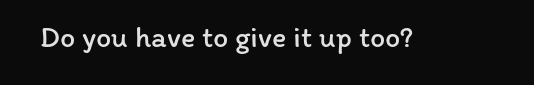Do you have to give it up too?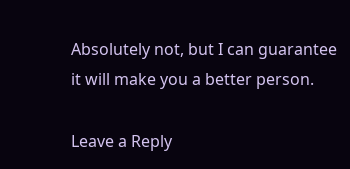Absolutely not, but I can guarantee it will make you a better person.

Leave a Reply